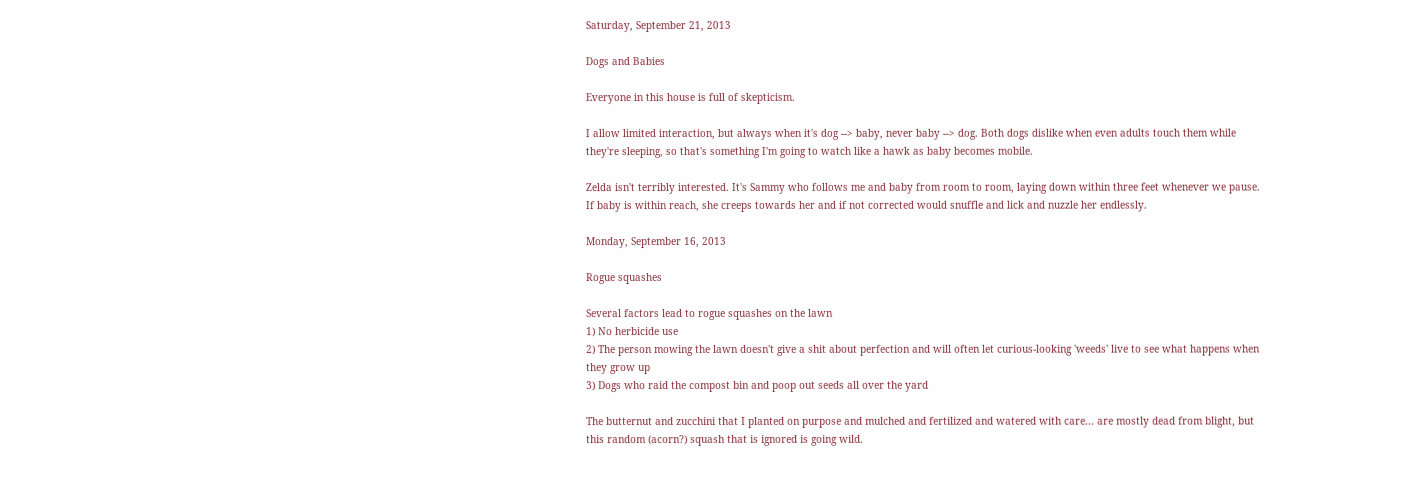Saturday, September 21, 2013

Dogs and Babies

Everyone in this house is full of skepticism.

I allow limited interaction, but always when it's dog --> baby, never baby --> dog. Both dogs dislike when even adults touch them while they're sleeping, so that's something I'm going to watch like a hawk as baby becomes mobile.

Zelda isn't terribly interested. It's Sammy who follows me and baby from room to room, laying down within three feet whenever we pause. If baby is within reach, she creeps towards her and if not corrected would snuffle and lick and nuzzle her endlessly.

Monday, September 16, 2013

Rogue squashes

Several factors lead to rogue squashes on the lawn
1) No herbicide use
2) The person mowing the lawn doesn't give a shit about perfection and will often let curious-looking 'weeds' live to see what happens when they grow up
3) Dogs who raid the compost bin and poop out seeds all over the yard

The butternut and zucchini that I planted on purpose and mulched and fertilized and watered with care... are mostly dead from blight, but this random (acorn?) squash that is ignored is going wild.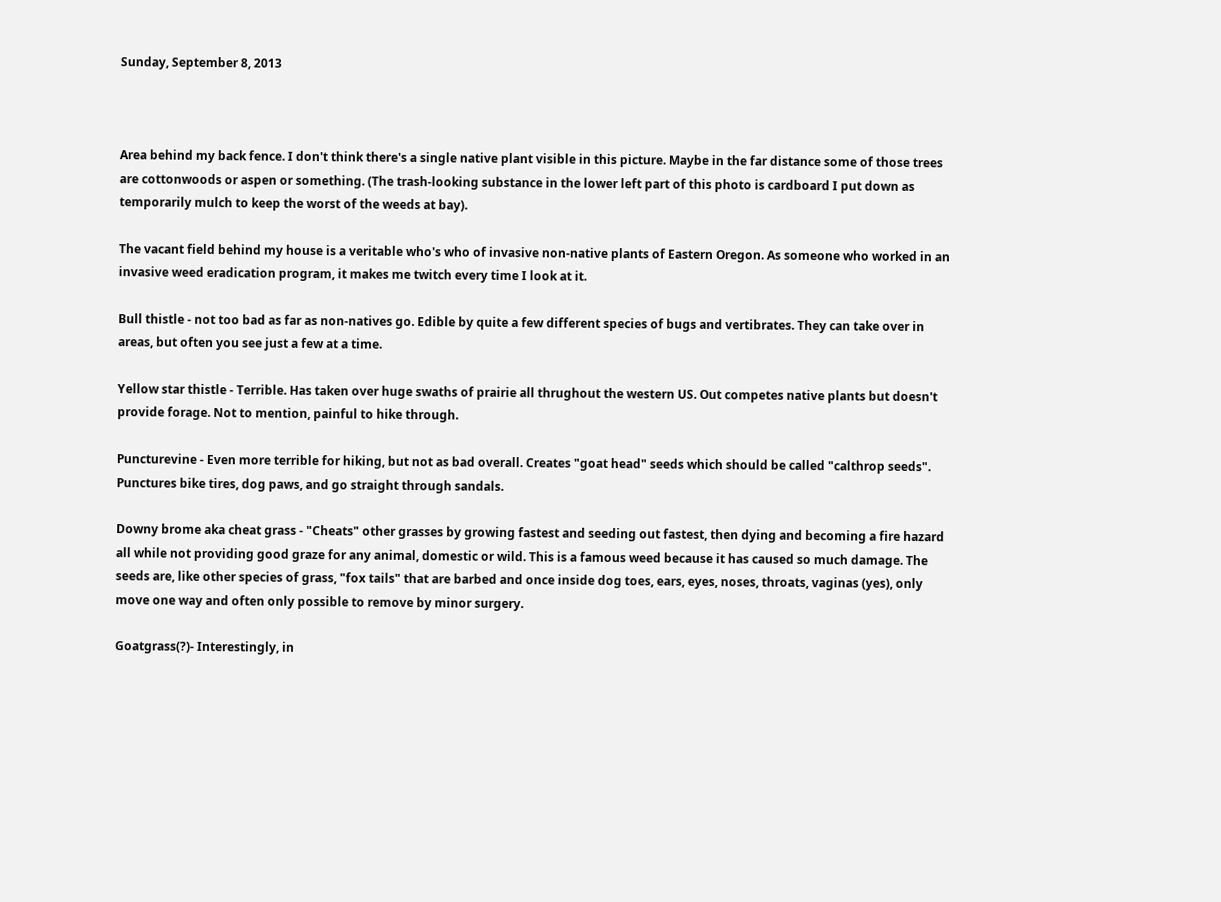Sunday, September 8, 2013



Area behind my back fence. I don't think there's a single native plant visible in this picture. Maybe in the far distance some of those trees are cottonwoods or aspen or something. (The trash-looking substance in the lower left part of this photo is cardboard I put down as temporarily mulch to keep the worst of the weeds at bay).

The vacant field behind my house is a veritable who's who of invasive non-native plants of Eastern Oregon. As someone who worked in an invasive weed eradication program, it makes me twitch every time I look at it.

Bull thistle - not too bad as far as non-natives go. Edible by quite a few different species of bugs and vertibrates. They can take over in areas, but often you see just a few at a time.

Yellow star thistle - Terrible. Has taken over huge swaths of prairie all thrughout the western US. Out competes native plants but doesn't provide forage. Not to mention, painful to hike through.

Puncturevine - Even more terrible for hiking, but not as bad overall. Creates "goat head" seeds which should be called "calthrop seeds". Punctures bike tires, dog paws, and go straight through sandals.

Downy brome aka cheat grass - "Cheats" other grasses by growing fastest and seeding out fastest, then dying and becoming a fire hazard all while not providing good graze for any animal, domestic or wild. This is a famous weed because it has caused so much damage. The seeds are, like other species of grass, "fox tails" that are barbed and once inside dog toes, ears, eyes, noses, throats, vaginas (yes), only move one way and often only possible to remove by minor surgery.

Goatgrass(?)- Interestingly, in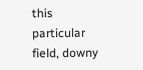this particular field, downy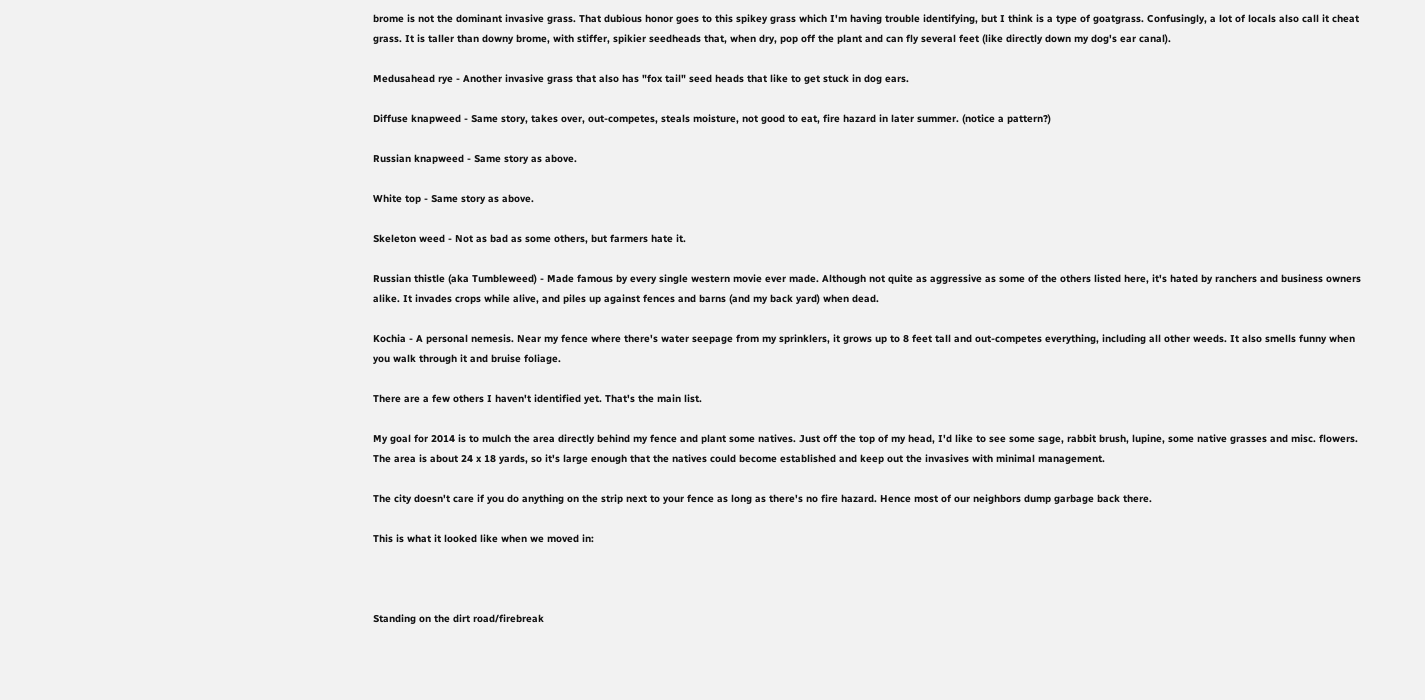brome is not the dominant invasive grass. That dubious honor goes to this spikey grass which I'm having trouble identifying, but I think is a type of goatgrass. Confusingly, a lot of locals also call it cheat grass. It is taller than downy brome, with stiffer, spikier seedheads that, when dry, pop off the plant and can fly several feet (like directly down my dog's ear canal).

Medusahead rye - Another invasive grass that also has "fox tail" seed heads that like to get stuck in dog ears.

Diffuse knapweed - Same story, takes over, out-competes, steals moisture, not good to eat, fire hazard in later summer. (notice a pattern?)

Russian knapweed - Same story as above.

White top - Same story as above.

Skeleton weed - Not as bad as some others, but farmers hate it.

Russian thistle (aka Tumbleweed) - Made famous by every single western movie ever made. Although not quite as aggressive as some of the others listed here, it's hated by ranchers and business owners alike. It invades crops while alive, and piles up against fences and barns (and my back yard) when dead.

Kochia - A personal nemesis. Near my fence where there's water seepage from my sprinklers, it grows up to 8 feet tall and out-competes everything, including all other weeds. It also smells funny when you walk through it and bruise foliage.

There are a few others I haven't identified yet. That's the main list.

My goal for 2014 is to mulch the area directly behind my fence and plant some natives. Just off the top of my head, I'd like to see some sage, rabbit brush, lupine, some native grasses and misc. flowers. The area is about 24 x 18 yards, so it's large enough that the natives could become established and keep out the invasives with minimal management.

The city doesn't care if you do anything on the strip next to your fence as long as there's no fire hazard. Hence most of our neighbors dump garbage back there.

This is what it looked like when we moved in:



Standing on the dirt road/firebreak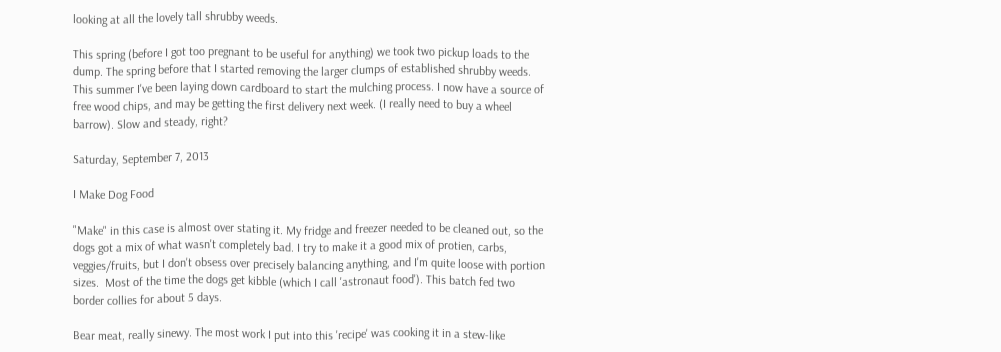looking at all the lovely tall shrubby weeds.

This spring (before I got too pregnant to be useful for anything) we took two pickup loads to the dump. The spring before that I started removing the larger clumps of established shrubby weeds. This summer I've been laying down cardboard to start the mulching process. I now have a source of free wood chips, and may be getting the first delivery next week. (I really need to buy a wheel barrow). Slow and steady, right?

Saturday, September 7, 2013

I Make Dog Food

"Make" in this case is almost over stating it. My fridge and freezer needed to be cleaned out, so the dogs got a mix of what wasn't completely bad. I try to make it a good mix of protien, carbs, veggies/fruits, but I don't obsess over precisely balancing anything, and I'm quite loose with portion sizes.  Most of the time the dogs get kibble (which I call 'astronaut food'). This batch fed two border collies for about 5 days.

Bear meat, really sinewy. The most work I put into this 'recipe' was cooking it in a stew-like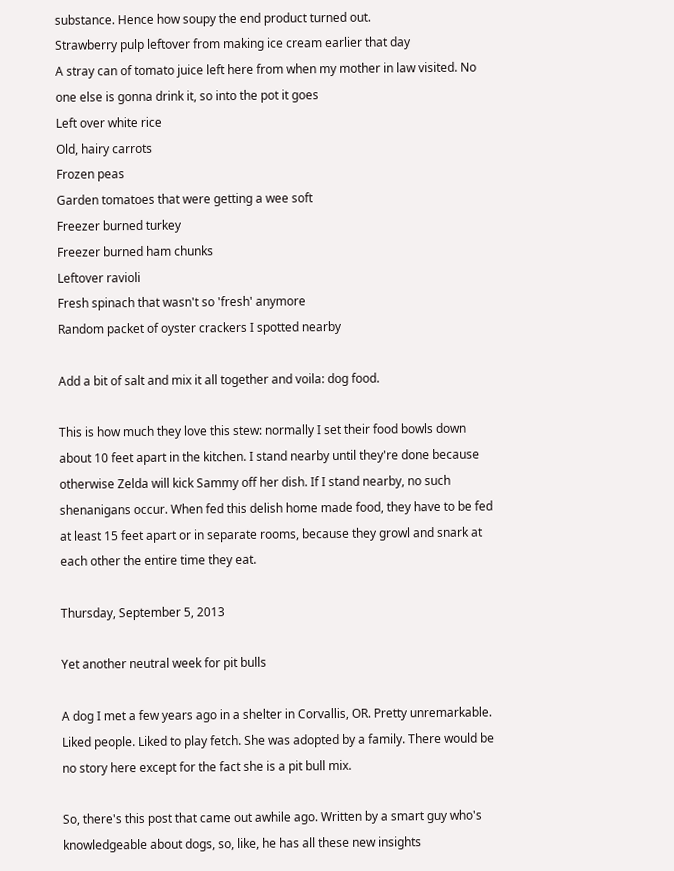substance. Hence how soupy the end product turned out.
Strawberry pulp leftover from making ice cream earlier that day
A stray can of tomato juice left here from when my mother in law visited. No one else is gonna drink it, so into the pot it goes
Left over white rice
Old, hairy carrots
Frozen peas
Garden tomatoes that were getting a wee soft
Freezer burned turkey
Freezer burned ham chunks
Leftover ravioli
Fresh spinach that wasn't so 'fresh' anymore
Random packet of oyster crackers I spotted nearby

Add a bit of salt and mix it all together and voila: dog food.

This is how much they love this stew: normally I set their food bowls down about 10 feet apart in the kitchen. I stand nearby until they're done because otherwise Zelda will kick Sammy off her dish. If I stand nearby, no such shenanigans occur. When fed this delish home made food, they have to be fed at least 15 feet apart or in separate rooms, because they growl and snark at each other the entire time they eat.

Thursday, September 5, 2013

Yet another neutral week for pit bulls

A dog I met a few years ago in a shelter in Corvallis, OR. Pretty unremarkable. Liked people. Liked to play fetch. She was adopted by a family. There would be no story here except for the fact she is a pit bull mix.

So, there's this post that came out awhile ago. Written by a smart guy who's knowledgeable about dogs, so, like, he has all these new insights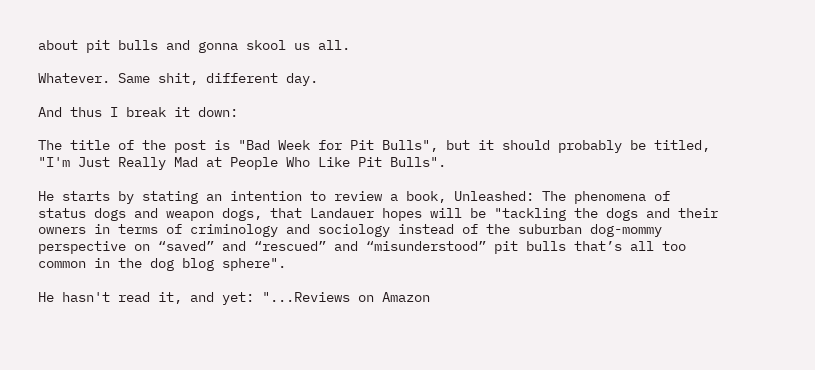about pit bulls and gonna skool us all.

Whatever. Same shit, different day.

And thus I break it down:

The title of the post is "Bad Week for Pit Bulls", but it should probably be titled, "I'm Just Really Mad at People Who Like Pit Bulls".

He starts by stating an intention to review a book, Unleashed: The phenomena of status dogs and weapon dogs, that Landauer hopes will be "tackling the dogs and their owners in terms of criminology and sociology instead of the suburban dog-mommy perspective on “saved” and “rescued” and “misunderstood” pit bulls that’s all too common in the dog blog sphere".

He hasn't read it, and yet: "...Reviews on Amazon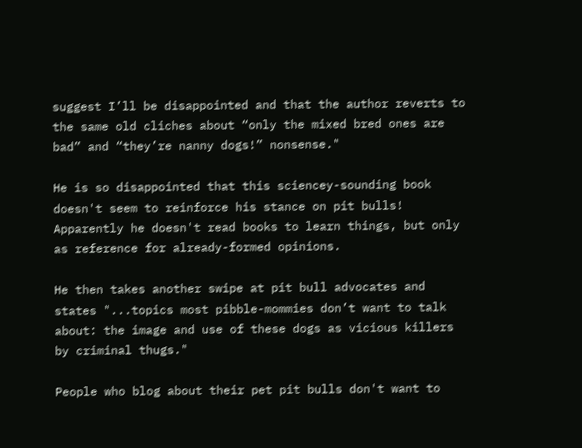suggest I’ll be disappointed and that the author reverts to the same old cliches about “only the mixed bred ones are bad” and “they’re nanny dogs!” nonsense."

He is so disappointed that this sciencey-sounding book doesn't seem to reinforce his stance on pit bulls! Apparently he doesn't read books to learn things, but only as reference for already-formed opinions.

He then takes another swipe at pit bull advocates and states "...topics most pibble-mommies don’t want to talk about: the image and use of these dogs as vicious killers by criminal thugs."

People who blog about their pet pit bulls don't want to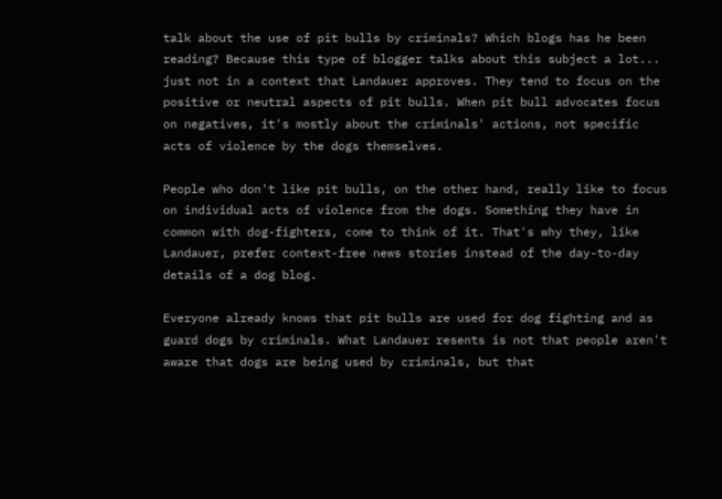talk about the use of pit bulls by criminals? Which blogs has he been reading? Because this type of blogger talks about this subject a lot... just not in a context that Landauer approves. They tend to focus on the positive or neutral aspects of pit bulls. When pit bull advocates focus on negatives, it's mostly about the criminals' actions, not specific acts of violence by the dogs themselves.

People who don't like pit bulls, on the other hand, really like to focus on individual acts of violence from the dogs. Something they have in common with dog-fighters, come to think of it. That's why they, like Landauer, prefer context-free news stories instead of the day-to-day details of a dog blog.

Everyone already knows that pit bulls are used for dog fighting and as guard dogs by criminals. What Landauer resents is not that people aren't aware that dogs are being used by criminals, but that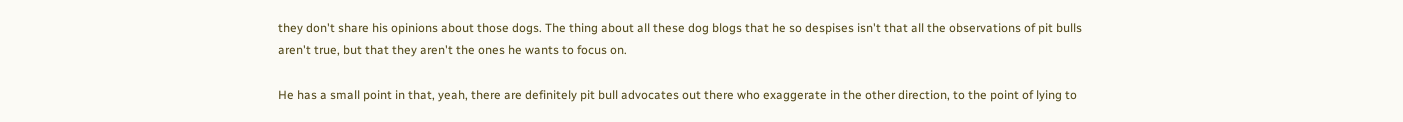they don't share his opinions about those dogs. The thing about all these dog blogs that he so despises isn't that all the observations of pit bulls aren't true, but that they aren't the ones he wants to focus on.

He has a small point in that, yeah, there are definitely pit bull advocates out there who exaggerate in the other direction, to the point of lying to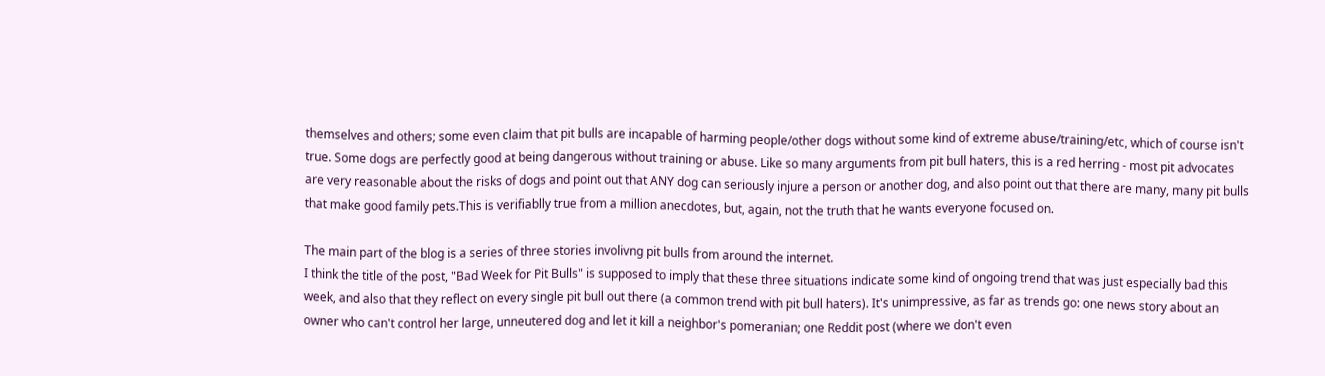themselves and others; some even claim that pit bulls are incapable of harming people/other dogs without some kind of extreme abuse/training/etc, which of course isn't true. Some dogs are perfectly good at being dangerous without training or abuse. Like so many arguments from pit bull haters, this is a red herring - most pit advocates are very reasonable about the risks of dogs and point out that ANY dog can seriously injure a person or another dog, and also point out that there are many, many pit bulls that make good family pets.This is verifiablly true from a million anecdotes, but, again, not the truth that he wants everyone focused on.

The main part of the blog is a series of three stories involivng pit bulls from around the internet.
I think the title of the post, "Bad Week for Pit Bulls" is supposed to imply that these three situations indicate some kind of ongoing trend that was just especially bad this week, and also that they reflect on every single pit bull out there (a common trend with pit bull haters). It's unimpressive, as far as trends go: one news story about an owner who can't control her large, unneutered dog and let it kill a neighbor's pomeranian; one Reddit post (where we don't even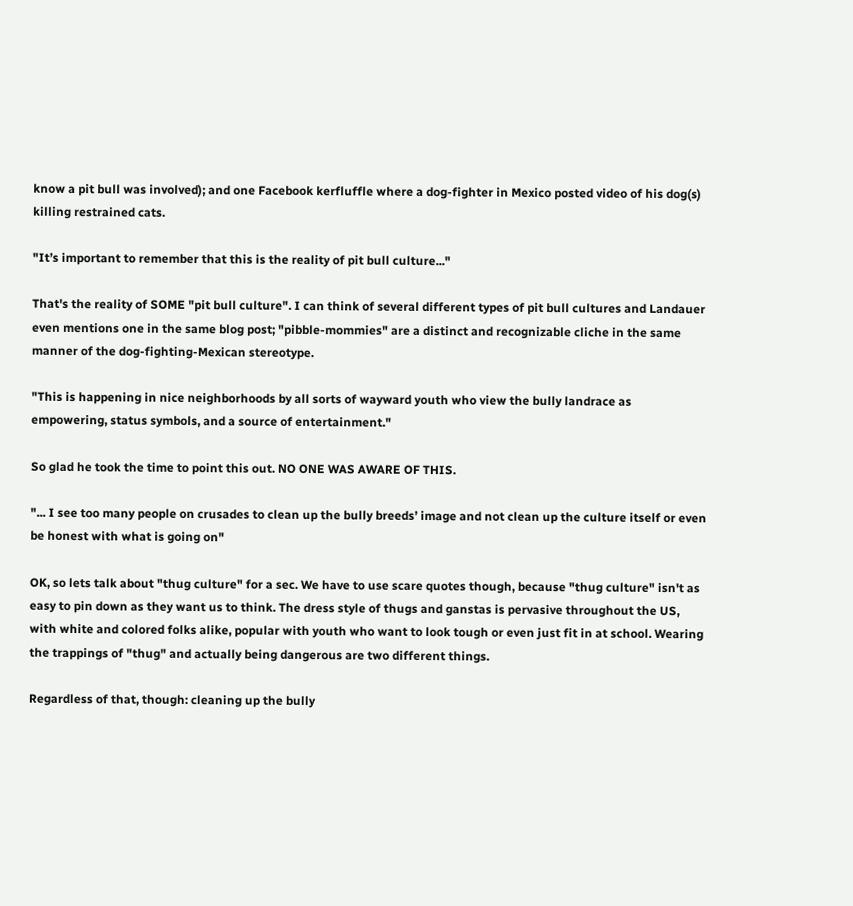know a pit bull was involved); and one Facebook kerfluffle where a dog-fighter in Mexico posted video of his dog(s) killing restrained cats.

"It’s important to remember that this is the reality of pit bull culture..."

That's the reality of SOME "pit bull culture". I can think of several different types of pit bull cultures and Landauer even mentions one in the same blog post; "pibble-mommies" are a distinct and recognizable cliche in the same manner of the dog-fighting-Mexican stereotype.

"This is happening in nice neighborhoods by all sorts of wayward youth who view the bully landrace as empowering, status symbols, and a source of entertainment."

So glad he took the time to point this out. NO ONE WAS AWARE OF THIS.

"... I see too many people on crusades to clean up the bully breeds’ image and not clean up the culture itself or even be honest with what is going on"

OK, so lets talk about "thug culture" for a sec. We have to use scare quotes though, because "thug culture" isn't as easy to pin down as they want us to think. The dress style of thugs and ganstas is pervasive throughout the US, with white and colored folks alike, popular with youth who want to look tough or even just fit in at school. Wearing the trappings of "thug" and actually being dangerous are two different things.

Regardless of that, though: cleaning up the bully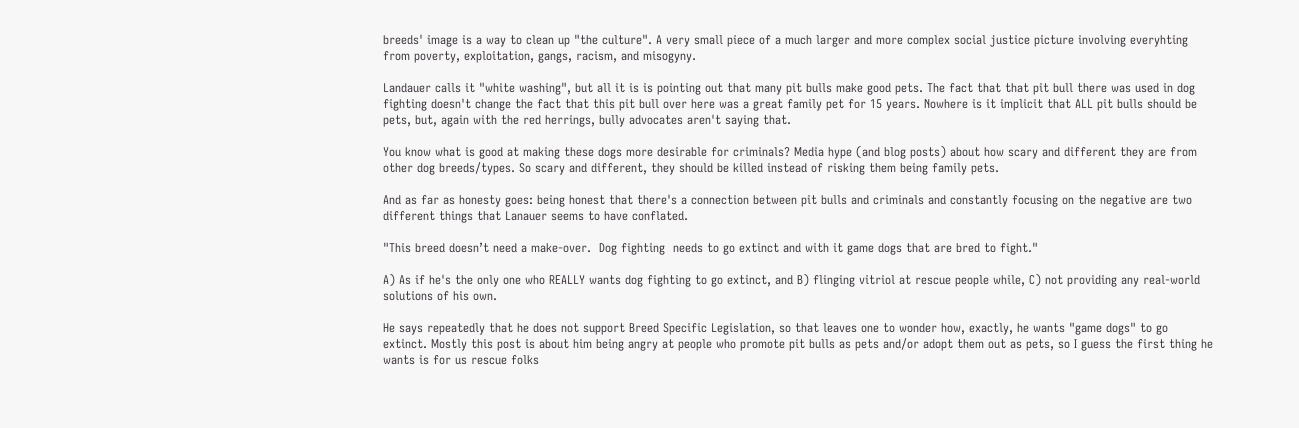breeds' image is a way to clean up "the culture". A very small piece of a much larger and more complex social justice picture involving everyhting from poverty, exploitation, gangs, racism, and misogyny.

Landauer calls it "white washing", but all it is is pointing out that many pit bulls make good pets. The fact that that pit bull there was used in dog fighting doesn't change the fact that this pit bull over here was a great family pet for 15 years. Nowhere is it implicit that ALL pit bulls should be pets, but, again with the red herrings, bully advocates aren't saying that.

You know what is good at making these dogs more desirable for criminals? Media hype (and blog posts) about how scary and different they are from other dog breeds/types. So scary and different, they should be killed instead of risking them being family pets.

And as far as honesty goes: being honest that there's a connection between pit bulls and criminals and constantly focusing on the negative are two different things that Lanauer seems to have conflated.

"This breed doesn’t need a make-over.  Dog fighting  needs to go extinct and with it game dogs that are bred to fight."

A) As if he's the only one who REALLY wants dog fighting to go extinct, and B) flinging vitriol at rescue people while, C) not providing any real-world solutions of his own.

He says repeatedly that he does not support Breed Specific Legislation, so that leaves one to wonder how, exactly, he wants "game dogs" to go extinct. Mostly this post is about him being angry at people who promote pit bulls as pets and/or adopt them out as pets, so I guess the first thing he wants is for us rescue folks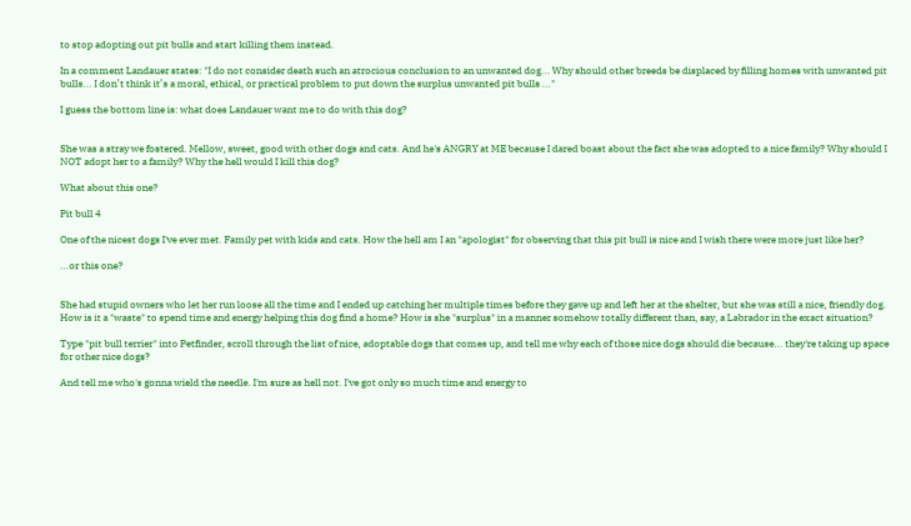to stop adopting out pit bulls and start killing them instead.

In a comment Landauer states: "I do not consider death such an atrocious conclusion to an unwanted dog... Why should other breeds be displaced by filling homes with unwanted pit bulls... I don’t think it’s a moral, ethical, or practical problem to put down the surplus unwanted pit bulls ..."

I guess the bottom line is: what does Landauer want me to do with this dog?


She was a stray we fostered. Mellow, sweet, good with other dogs and cats. And he's ANGRY at ME because I dared boast about the fact she was adopted to a nice family? Why should I NOT adopt her to a family? Why the hell would I kill this dog?

What about this one?

Pit bull 4

One of the nicest dogs I've ever met. Family pet with kids and cats. How the hell am I an "apologist" for observing that this pit bull is nice and I wish there were more just like her?

...or this one?


She had stupid owners who let her run loose all the time and I ended up catching her multiple times before they gave up and left her at the shelter, but she was still a nice, friendly dog. How is it a "waste" to spend time and energy helping this dog find a home? How is she "surplus" in a manner somehow totally different than, say, a Labrador in the exact situation?

Type "pit bull terrier" into Petfinder, scroll through the list of nice, adoptable dogs that comes up, and tell me why each of those nice dogs should die because... they're taking up space for other nice dogs?

And tell me who's gonna wield the needle. I'm sure as hell not. I've got only so much time and energy to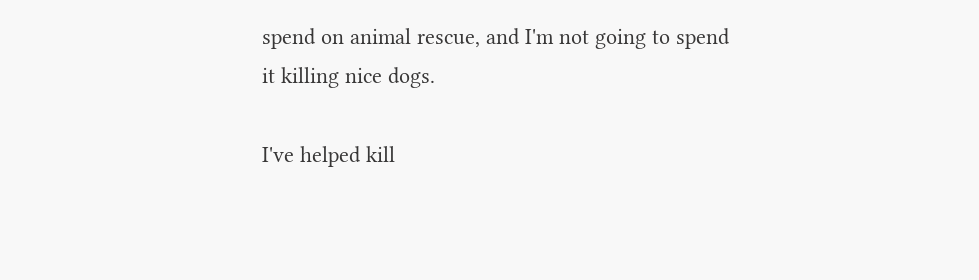spend on animal rescue, and I'm not going to spend it killing nice dogs.

I've helped kill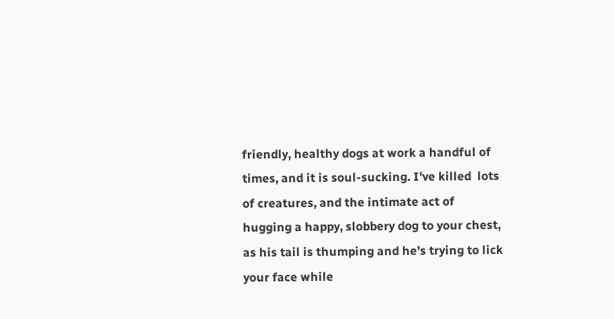friendly, healthy dogs at work a handful of times, and it is soul-sucking. I've killed  lots of creatures, and the intimate act of hugging a happy, slobbery dog to your chest, as his tail is thumping and he's trying to lick your face while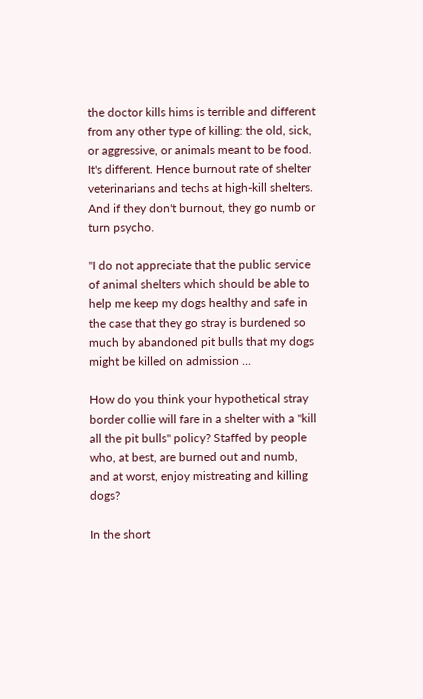the doctor kills hims is terrible and different from any other type of killing: the old, sick, or aggressive, or animals meant to be food. It's different. Hence burnout rate of shelter veterinarians and techs at high-kill shelters. And if they don't burnout, they go numb or turn psycho.

"I do not appreciate that the public service of animal shelters which should be able to help me keep my dogs healthy and safe in the case that they go stray is burdened so much by abandoned pit bulls that my dogs might be killed on admission ...

How do you think your hypothetical stray border collie will fare in a shelter with a "kill all the pit bulls" policy? Staffed by people who, at best, are burned out and numb, and at worst, enjoy mistreating and killing dogs?

In the short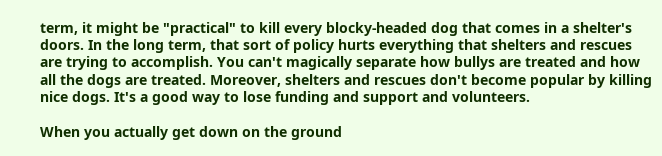term, it might be "practical" to kill every blocky-headed dog that comes in a shelter's doors. In the long term, that sort of policy hurts everything that shelters and rescues are trying to accomplish. You can't magically separate how bullys are treated and how all the dogs are treated. Moreover, shelters and rescues don't become popular by killing nice dogs. It's a good way to lose funding and support and volunteers.

When you actually get down on the ground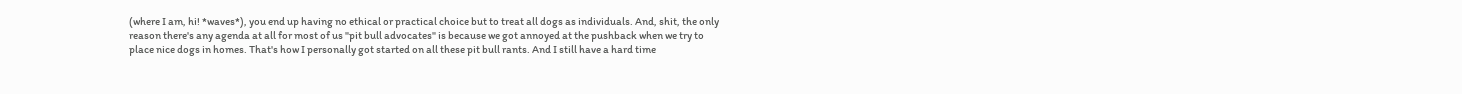(where I am, hi! *waves*), you end up having no ethical or practical choice but to treat all dogs as individuals. And, shit, the only reason there's any agenda at all for most of us "pit bull advocates" is because we got annoyed at the pushback when we try to place nice dogs in homes. That's how I personally got started on all these pit bull rants. And I still have a hard time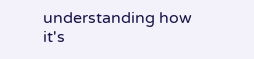understanding how it's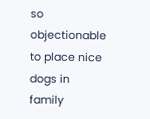so objectionable to place nice dogs in family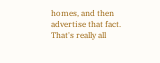homes, and then advertise that fact. That's really all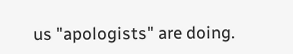us "apologists" are doing.